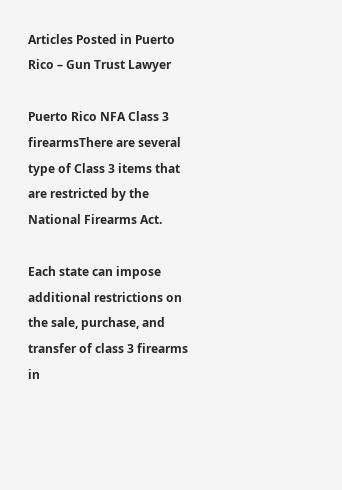Articles Posted in Puerto Rico – Gun Trust Lawyer

Puerto Rico NFA Class 3 firearmsThere are several type of Class 3 items that are restricted by the National Firearms Act.

Each state can impose additional restrictions on the sale, purchase, and transfer of class 3 firearms in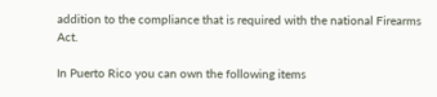addition to the compliance that is required with the national Firearms Act.

In Puerto Rico you can own the following items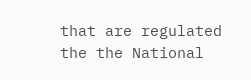that are regulated the the National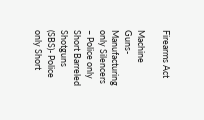Firearms Act

Machine Guns- Manufacturing only Silencers – Police only Short Barreled Shotguns (SBS)- Police only Short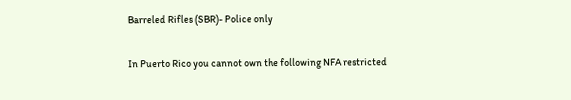Barreled Rifles (SBR)- Police only

In Puerto Rico you cannot own the following NFA restricted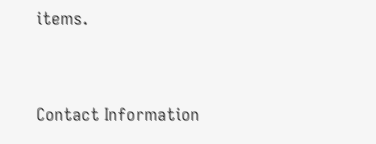items.


Contact Information